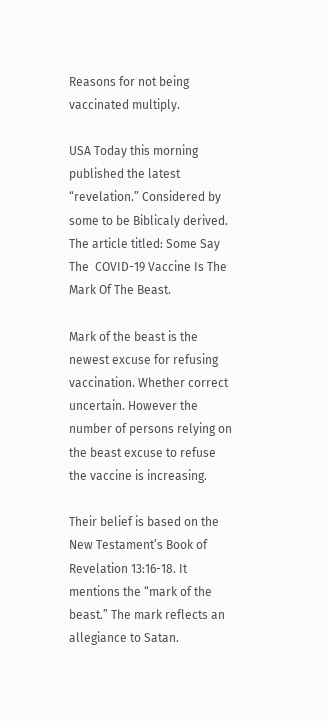Reasons for not being vaccinated multiply.

USA Today this morning published the latest “revelation.” Considered by some to be Biblicaly derived. The article titled: Some Say The  COVID-19 Vaccine Is The Mark Of The Beast.

Mark of the beast is the newest excuse for refusing vaccination. Whether correct uncertain. However the number of persons relying on the beast excuse to refuse the vaccine is increasing.

Their belief is based on the New Testament’s Book of Revelation 13:16-18. It mentions the “mark of the beast.” The mark reflects an allegiance to Satan.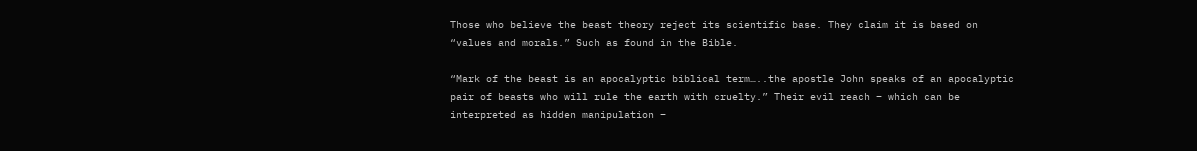Those who believe the beast theory reject its scientific base. They claim it is based on “values and morals.” Such as found in the Bible.

“Mark of the beast is an apocalyptic biblical term…..the apostle John speaks of an apocalyptic pair of beasts who will rule the earth with cruelty.” Their evil reach – which can be interpreted as hidden manipulation –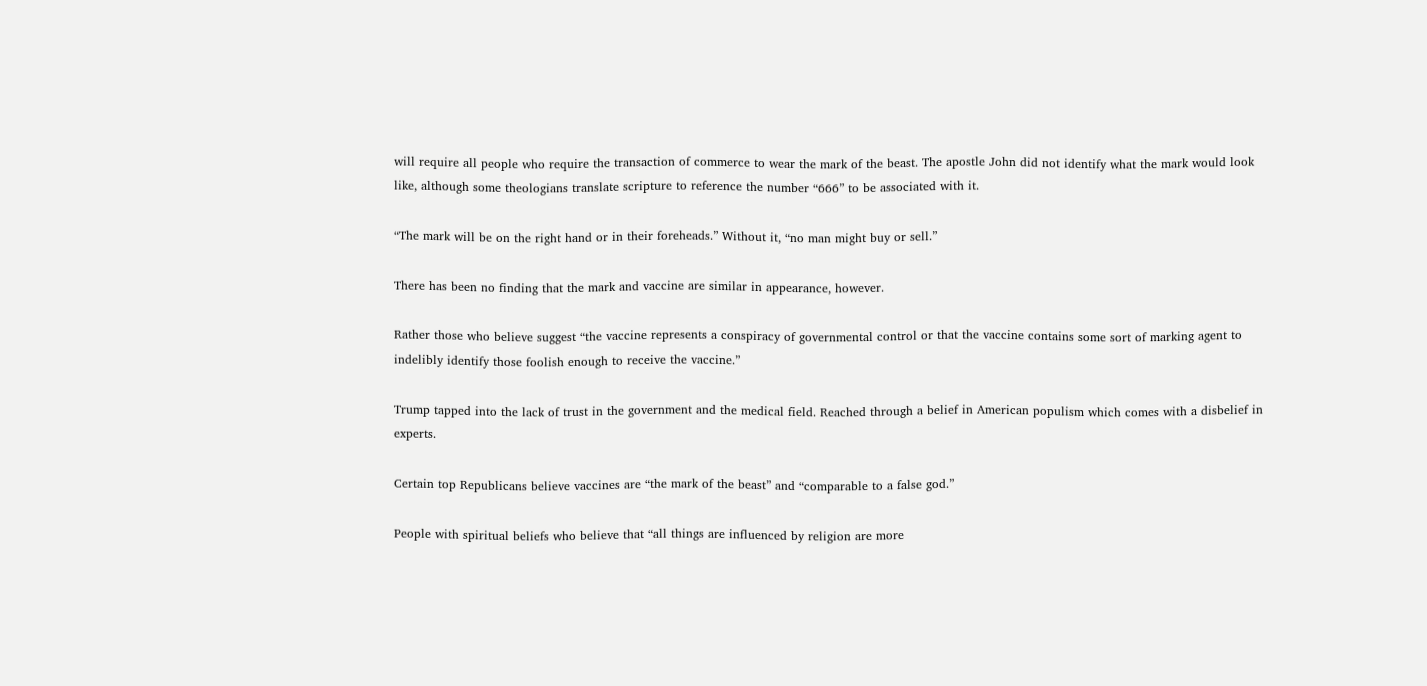will require all people who require the transaction of commerce to wear the mark of the beast. The apostle John did not identify what the mark would look like, although some theologians translate scripture to reference the number “666” to be associated with it.

“The mark will be on the right hand or in their foreheads.” Without it, “no man might buy or sell.”

There has been no finding that the mark and vaccine are similar in appearance, however.

Rather those who believe suggest “the vaccine represents a conspiracy of governmental control or that the vaccine contains some sort of marking agent to indelibly identify those foolish enough to receive the vaccine.”

Trump tapped into the lack of trust in the government and the medical field. Reached through a belief in American populism which comes with a disbelief in experts.

Certain top Republicans believe vaccines are “the mark of the beast” and “comparable to a false god.”

People with spiritual beliefs who believe that “all things are influenced by religion are more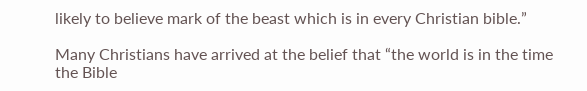likely to believe mark of the beast which is in every Christian bible.”

Many Christians have arrived at the belief that “the world is in the time the Bible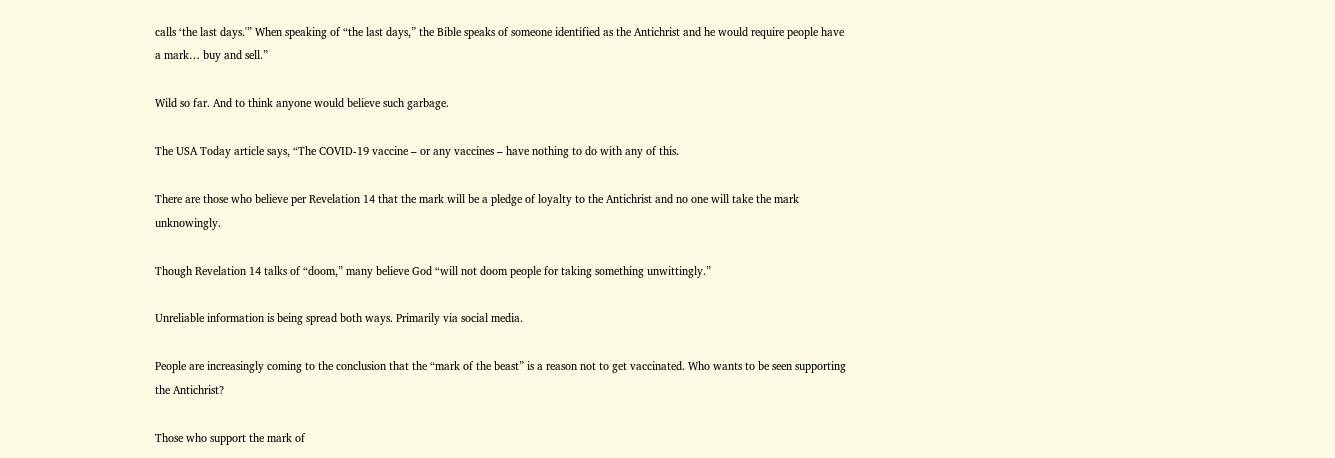calls ‘the last days.'” When speaking of “the last days,” the Bible speaks of someone identified as the Antichrist and he would require people have a mark… buy and sell.”

Wild so far. And to think anyone would believe such garbage.

The USA Today article says, “The COVID-19 vaccine – or any vaccines – have nothing to do with any of this.

There are those who believe per Revelation 14 that the mark will be a pledge of loyalty to the Antichrist and no one will take the mark unknowingly.

Though Revelation 14 talks of “doom,” many believe God “will not doom people for taking something unwittingly.”

Unreliable information is being spread both ways. Primarily via social media.

People are increasingly coming to the conclusion that the “mark of the beast” is a reason not to get vaccinated. Who wants to be seen supporting the Antichrist?

Those who support the mark of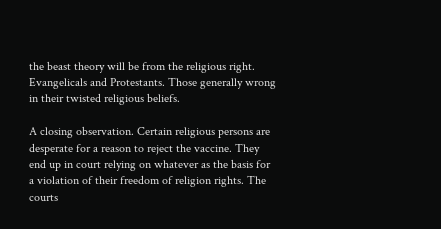the beast theory will be from the religious right. Evangelicals and Protestants. Those generally wrong in their twisted religious beliefs.

A closing observation. Certain religious persons are desperate for a reason to reject the vaccine. They end up in court relying on whatever as the basis for a violation of their freedom of religion rights. The courts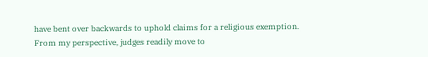have bent over backwards to uphold claims for a religious exemption. From my perspective, judges readily move to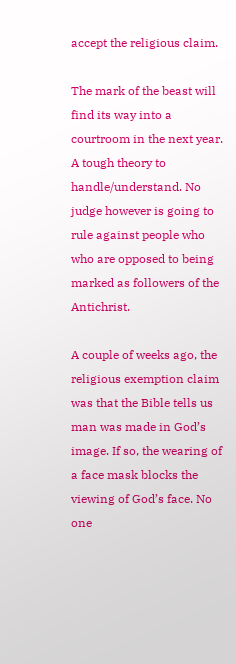accept the religious claim.

The mark of the beast will find its way into a courtroom in the next year. A tough theory to handle/understand. No judge however is going to rule against people who who are opposed to being marked as followers of the Antichrist.

A couple of weeks ago, the religious exemption claim was that the Bible tells us man was made in God’s image. If so, the wearing of a face mask blocks the viewing of God’s face. No one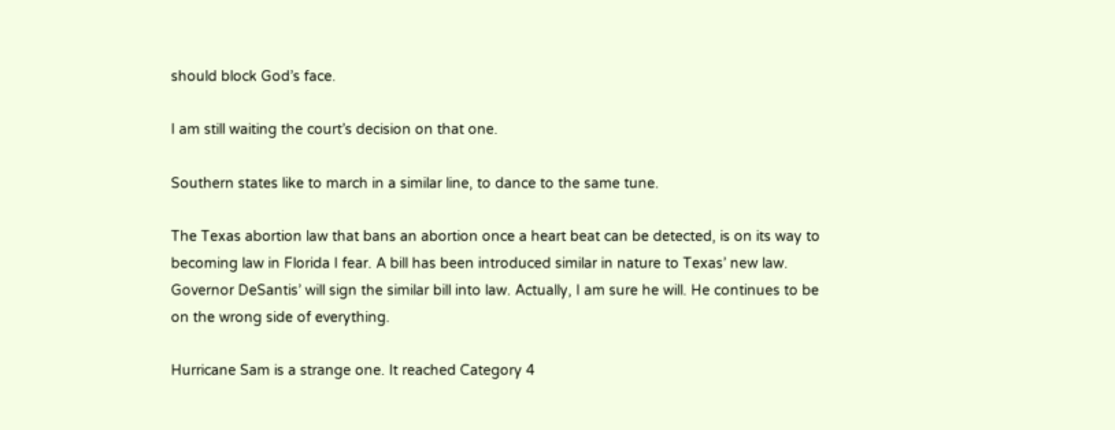should block God’s face.

I am still waiting the court’s decision on that one.

Southern states like to march in a similar line, to dance to the same tune.

The Texas abortion law that bans an abortion once a heart beat can be detected, is on its way to becoming law in Florida I fear. A bill has been introduced similar in nature to Texas’ new law. Governor DeSantis’ will sign the similar bill into law. Actually, I am sure he will. He continues to be on the wrong side of everything.

Hurricane Sam is a strange one. It reached Category 4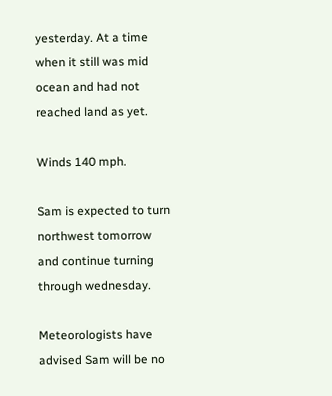yesterday. At a time when it still was mid ocean and had not reached land as yet.

Winds 140 mph.

Sam is expected to turn northwest tomorrow and continue turning through wednesday.

Meteorologists have advised Sam will be no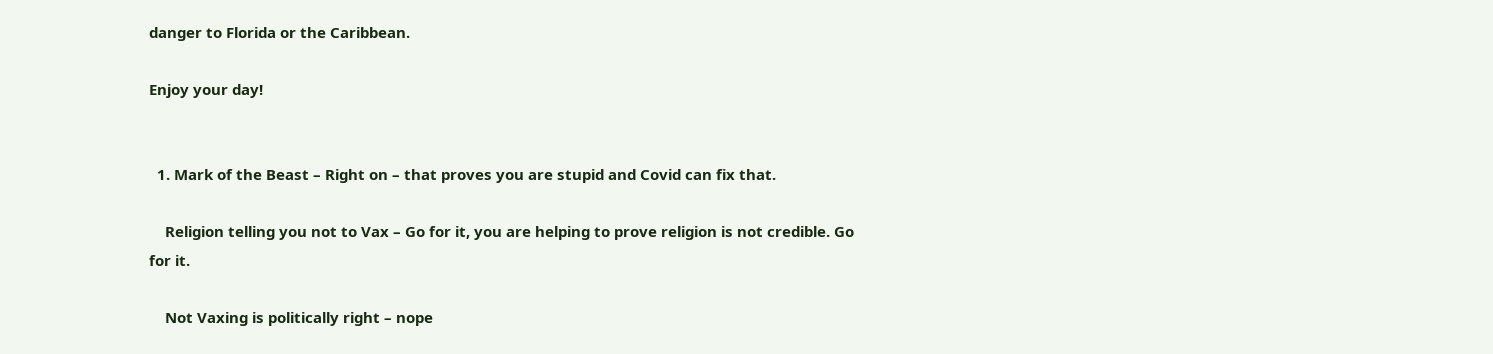danger to Florida or the Caribbean.

Enjoy your day!


  1. Mark of the Beast – Right on – that proves you are stupid and Covid can fix that.

    Religion telling you not to Vax – Go for it, you are helping to prove religion is not credible. Go for it.

    Not Vaxing is politically right – nope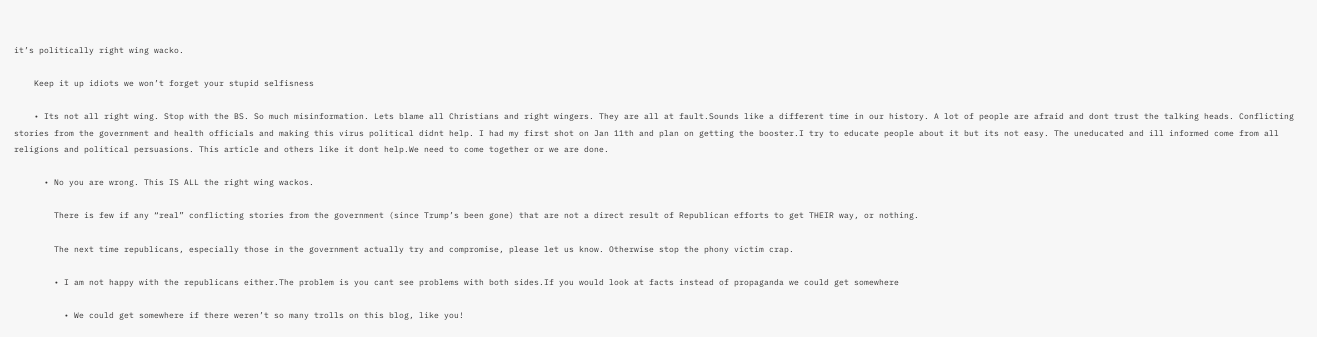it’s politically right wing wacko.

    Keep it up idiots we won’t forget your stupid selfisness

    • Its not all right wing. Stop with the BS. So much misinformation. Lets blame all Christians and right wingers. They are all at fault.Sounds like a different time in our history. A lot of people are afraid and dont trust the talking heads. Conflicting stories from the government and health officials and making this virus political didnt help. I had my first shot on Jan 11th and plan on getting the booster.I try to educate people about it but its not easy. The uneducated and ill informed come from all religions and political persuasions. This article and others like it dont help.We need to come together or we are done.

      • No you are wrong. This IS ALL the right wing wackos.

        There is few if any “real” conflicting stories from the government (since Trump’s been gone) that are not a direct result of Republican efforts to get THEIR way, or nothing.

        The next time republicans, especially those in the government actually try and compromise, please let us know. Otherwise stop the phony victim crap.

        • I am not happy with the republicans either.The problem is you cant see problems with both sides.If you would look at facts instead of propaganda we could get somewhere

          • We could get somewhere if there weren’t so many trolls on this blog, like you!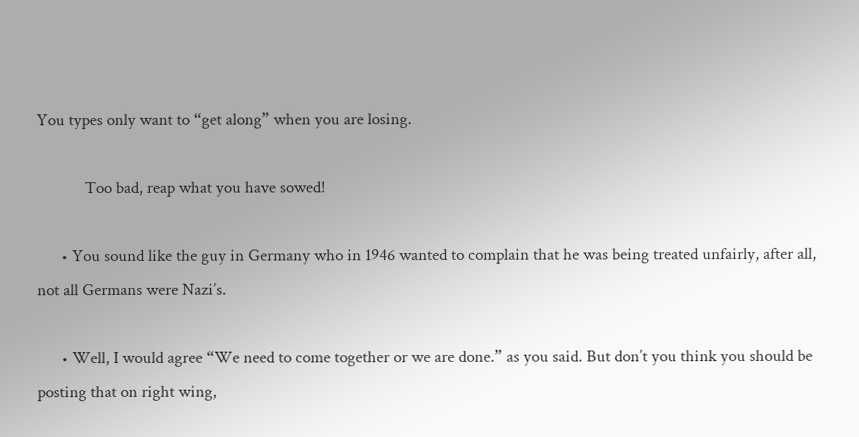You types only want to “get along” when you are losing.

            Too bad, reap what you have sowed!

      • You sound like the guy in Germany who in 1946 wanted to complain that he was being treated unfairly, after all, not all Germans were Nazi’s.

      • Well, I would agree “We need to come together or we are done.” as you said. But don’t you think you should be posting that on right wing,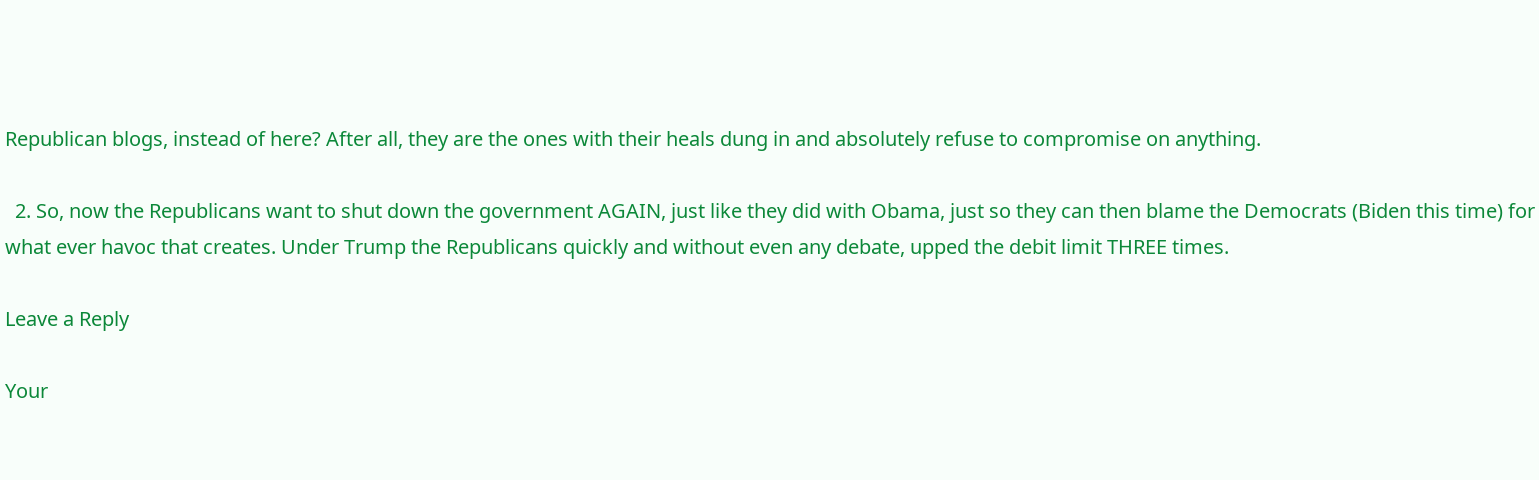Republican blogs, instead of here? After all, they are the ones with their heals dung in and absolutely refuse to compromise on anything.

  2. So, now the Republicans want to shut down the government AGAIN, just like they did with Obama, just so they can then blame the Democrats (Biden this time) for what ever havoc that creates. Under Trump the Republicans quickly and without even any debate, upped the debit limit THREE times.

Leave a Reply

Your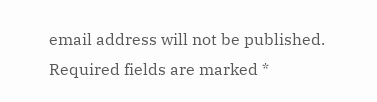email address will not be published. Required fields are marked *